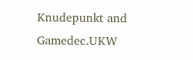Knudepunkt and Gamedec.UKW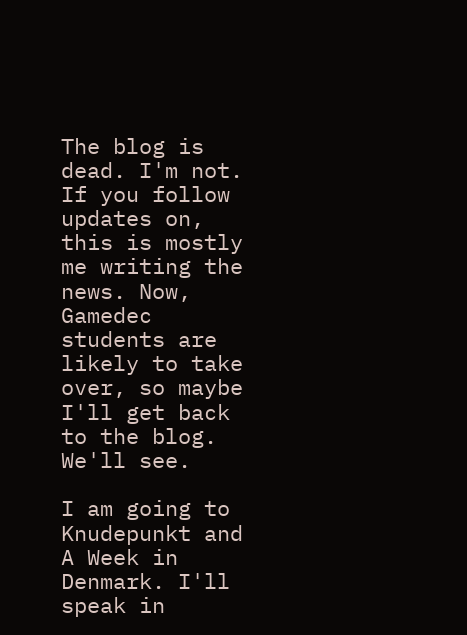The blog is dead. I'm not. If you follow updates on, this is mostly me writing the news. Now, Gamedec students are likely to take over, so maybe I'll get back to the blog. We'll see.

I am going to Knudepunkt and A Week in Denmark. I'll speak in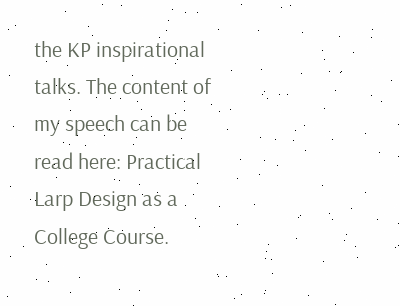the KP inspirational talks. The content of my speech can be read here: Practical Larp Design as a College Course.